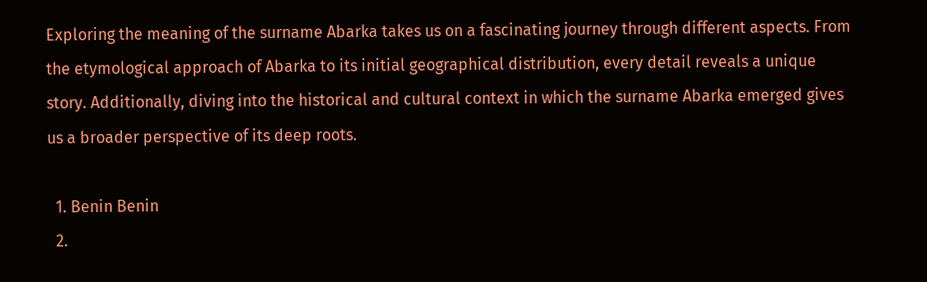Exploring the meaning of the surname Abarka takes us on a fascinating journey through different aspects. From the etymological approach of Abarka to its initial geographical distribution, every detail reveals a unique story. Additionally, diving into the historical and cultural context in which the surname Abarka emerged gives us a broader perspective of its deep roots.

  1. Benin Benin
  2.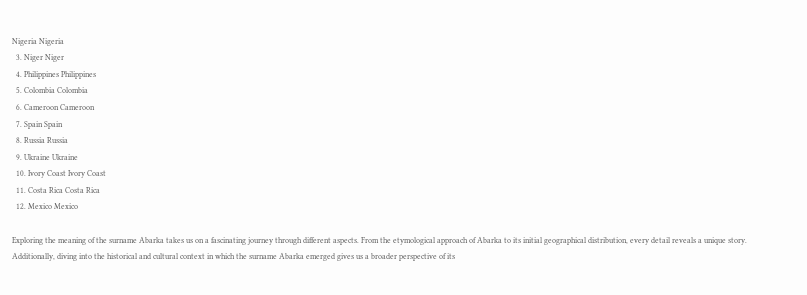Nigeria Nigeria
  3. Niger Niger
  4. Philippines Philippines
  5. Colombia Colombia
  6. Cameroon Cameroon
  7. Spain Spain
  8. Russia Russia
  9. Ukraine Ukraine
  10. Ivory Coast Ivory Coast
  11. Costa Rica Costa Rica
  12. Mexico Mexico

Exploring the meaning of the surname Abarka takes us on a fascinating journey through different aspects. From the etymological approach of Abarka to its initial geographical distribution, every detail reveals a unique story. Additionally, diving into the historical and cultural context in which the surname Abarka emerged gives us a broader perspective of its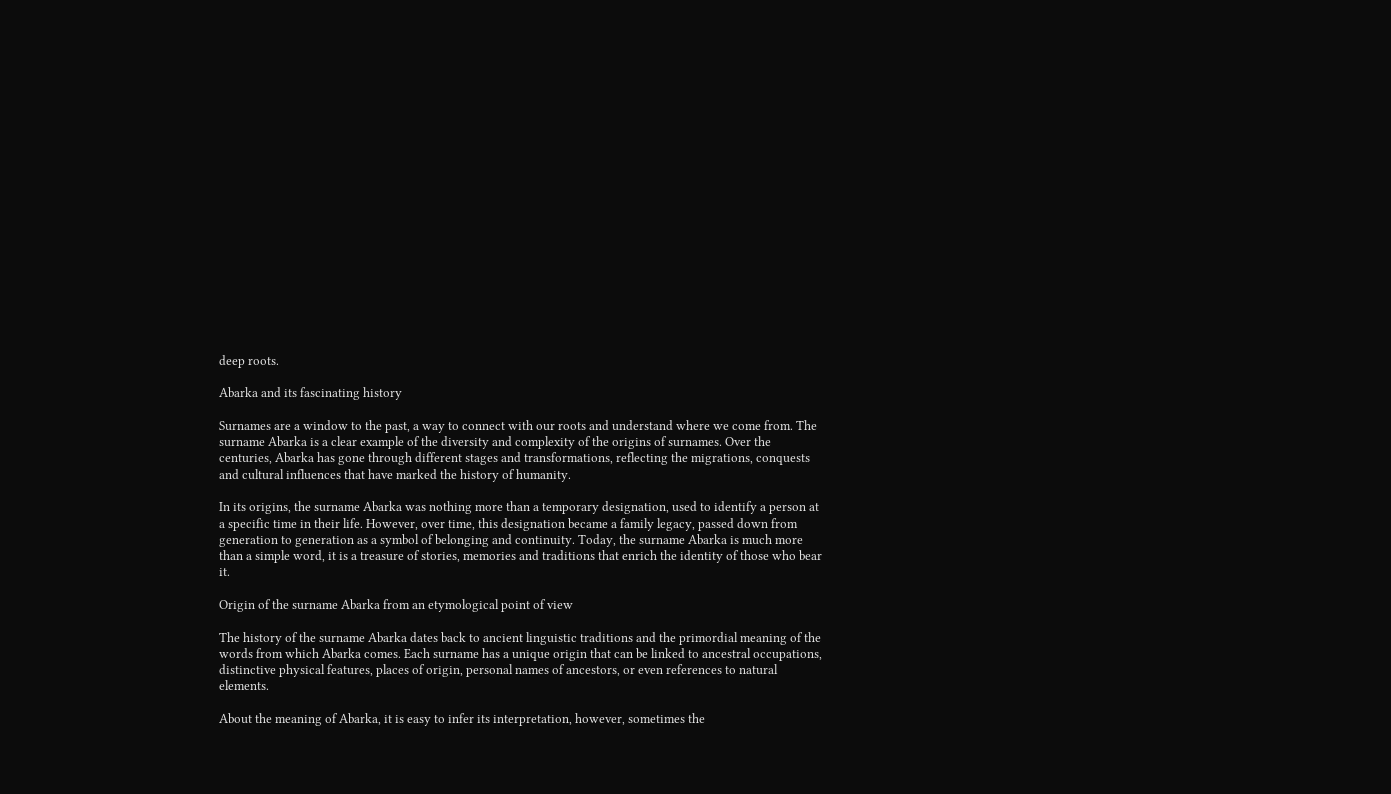deep roots.

Abarka and its fascinating history

Surnames are a window to the past, a way to connect with our roots and understand where we come from. The surname Abarka is a clear example of the diversity and complexity of the origins of surnames. Over the centuries, Abarka has gone through different stages and transformations, reflecting the migrations, conquests and cultural influences that have marked the history of humanity.

In its origins, the surname Abarka was nothing more than a temporary designation, used to identify a person at a specific time in their life. However, over time, this designation became a family legacy, passed down from generation to generation as a symbol of belonging and continuity. Today, the surname Abarka is much more than a simple word, it is a treasure of stories, memories and traditions that enrich the identity of those who bear it.

Origin of the surname Abarka from an etymological point of view

The history of the surname Abarka dates back to ancient linguistic traditions and the primordial meaning of the words from which Abarka comes. Each surname has a unique origin that can be linked to ancestral occupations, distinctive physical features, places of origin, personal names of ancestors, or even references to natural elements.

About the meaning of Abarka, it is easy to infer its interpretation, however, sometimes the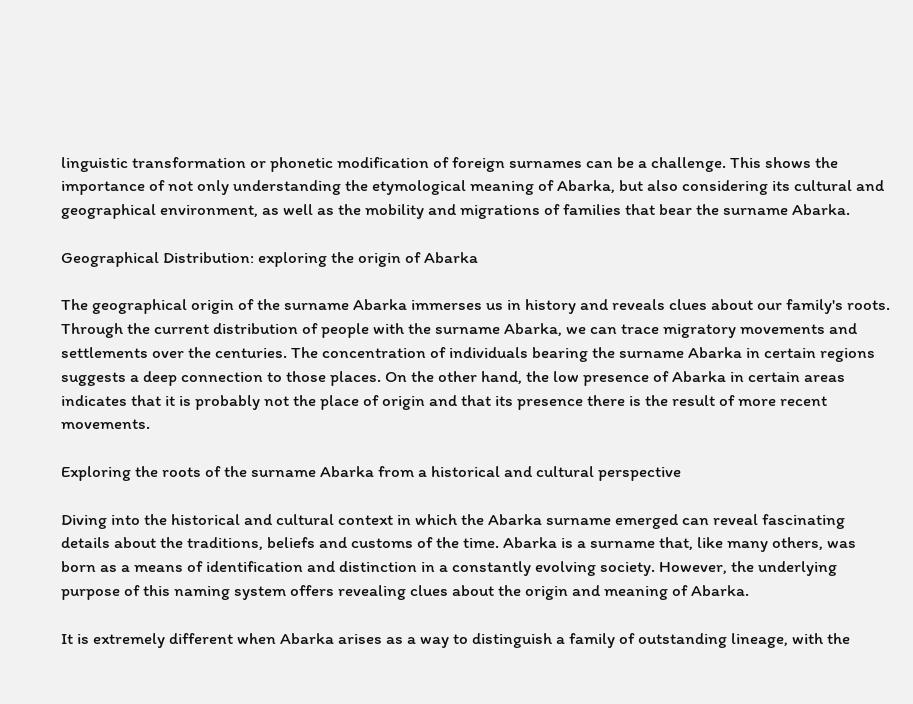linguistic transformation or phonetic modification of foreign surnames can be a challenge. This shows the importance of not only understanding the etymological meaning of Abarka, but also considering its cultural and geographical environment, as well as the mobility and migrations of families that bear the surname Abarka.

Geographical Distribution: exploring the origin of Abarka

The geographical origin of the surname Abarka immerses us in history and reveals clues about our family's roots. Through the current distribution of people with the surname Abarka, we can trace migratory movements and settlements over the centuries. The concentration of individuals bearing the surname Abarka in certain regions suggests a deep connection to those places. On the other hand, the low presence of Abarka in certain areas indicates that it is probably not the place of origin and that its presence there is the result of more recent movements.

Exploring the roots of the surname Abarka from a historical and cultural perspective

Diving into the historical and cultural context in which the Abarka surname emerged can reveal fascinating details about the traditions, beliefs and customs of the time. Abarka is a surname that, like many others, was born as a means of identification and distinction in a constantly evolving society. However, the underlying purpose of this naming system offers revealing clues about the origin and meaning of Abarka.

It is extremely different when Abarka arises as a way to distinguish a family of outstanding lineage, with the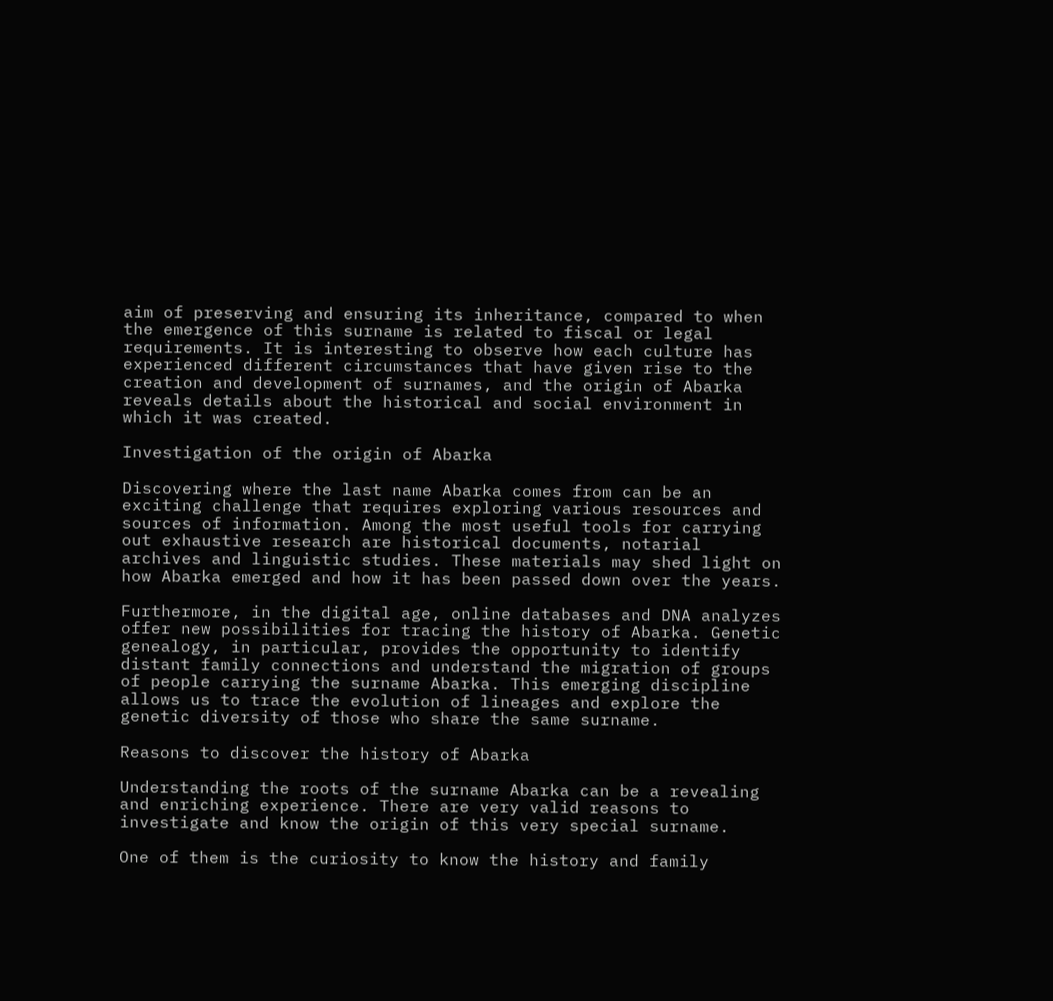aim of preserving and ensuring its inheritance, compared to when the emergence of this surname is related to fiscal or legal requirements. It is interesting to observe how each culture has experienced different circumstances that have given rise to the creation and development of surnames, and the origin of Abarka reveals details about the historical and social environment in which it was created.

Investigation of the origin of Abarka

Discovering where the last name Abarka comes from can be an exciting challenge that requires exploring various resources and sources of information. Among the most useful tools for carrying out exhaustive research are historical documents, notarial archives and linguistic studies. These materials may shed light on how Abarka emerged and how it has been passed down over the years.

Furthermore, in the digital age, online databases and DNA analyzes offer new possibilities for tracing the history of Abarka. Genetic genealogy, in particular, provides the opportunity to identify distant family connections and understand the migration of groups of people carrying the surname Abarka. This emerging discipline allows us to trace the evolution of lineages and explore the genetic diversity of those who share the same surname.

Reasons to discover the history of Abarka

Understanding the roots of the surname Abarka can be a revealing and enriching experience. There are very valid reasons to investigate and know the origin of this very special surname.

One of them is the curiosity to know the history and family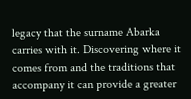legacy that the surname Abarka carries with it. Discovering where it comes from and the traditions that accompany it can provide a greater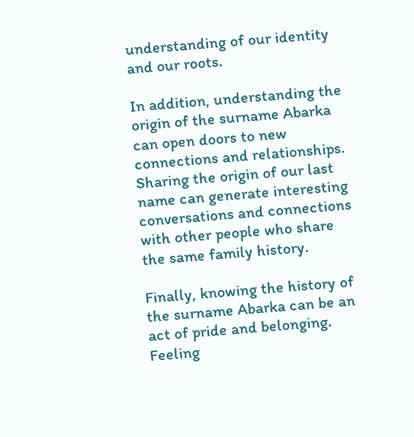understanding of our identity and our roots.

In addition, understanding the origin of the surname Abarka can open doors to new connections and relationships. Sharing the origin of our last name can generate interesting conversations and connections with other people who share the same family history.

Finally, knowing the history of the surname Abarka can be an act of pride and belonging. Feeling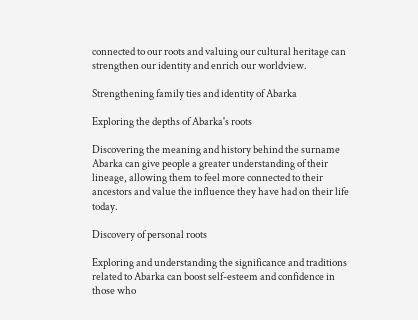connected to our roots and valuing our cultural heritage can strengthen our identity and enrich our worldview.

Strengthening family ties and identity of Abarka

Exploring the depths of Abarka's roots

Discovering the meaning and history behind the surname Abarka can give people a greater understanding of their lineage, allowing them to feel more connected to their ancestors and value the influence they have had on their life today.

Discovery of personal roots

Exploring and understanding the significance and traditions related to Abarka can boost self-esteem and confidence in those who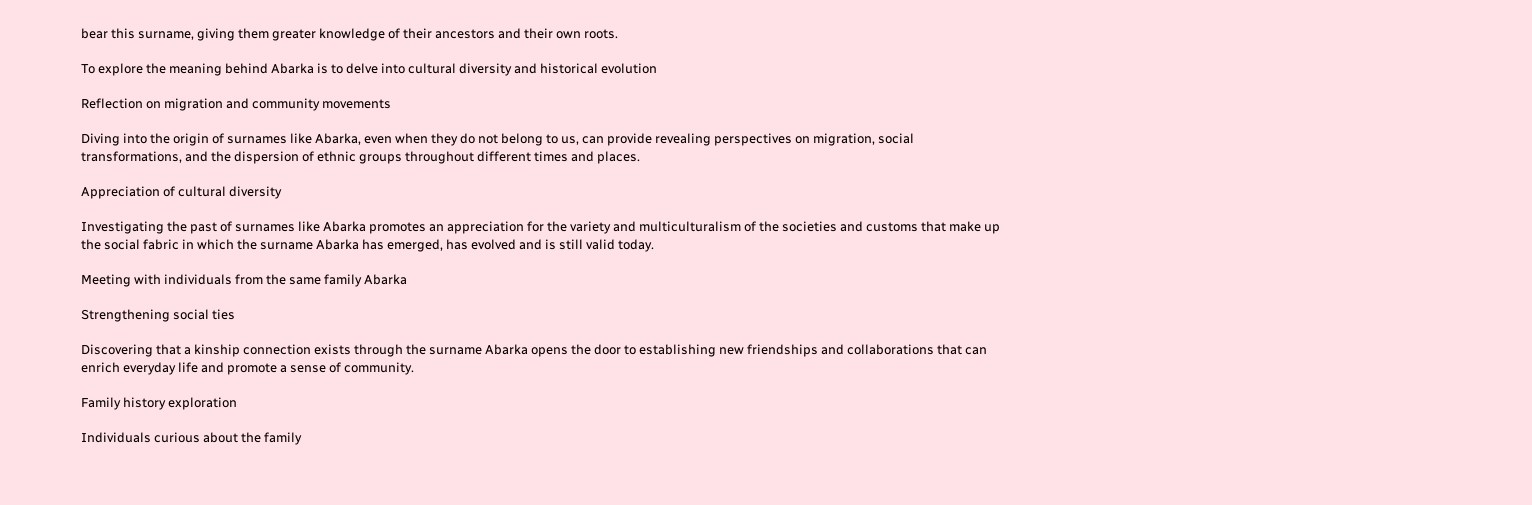bear this surname, giving them greater knowledge of their ancestors and their own roots.

To explore the meaning behind Abarka is to delve into cultural diversity and historical evolution

Reflection on migration and community movements

Diving into the origin of surnames like Abarka, even when they do not belong to us, can provide revealing perspectives on migration, social transformations, and the dispersion of ethnic groups throughout different times and places.

Appreciation of cultural diversity

Investigating the past of surnames like Abarka promotes an appreciation for the variety and multiculturalism of the societies and customs that make up the social fabric in which the surname Abarka has emerged, has evolved and is still valid today.

Meeting with individuals from the same family Abarka

Strengthening social ties

Discovering that a kinship connection exists through the surname Abarka opens the door to establishing new friendships and collaborations that can enrich everyday life and promote a sense of community.

Family history exploration

Individuals curious about the family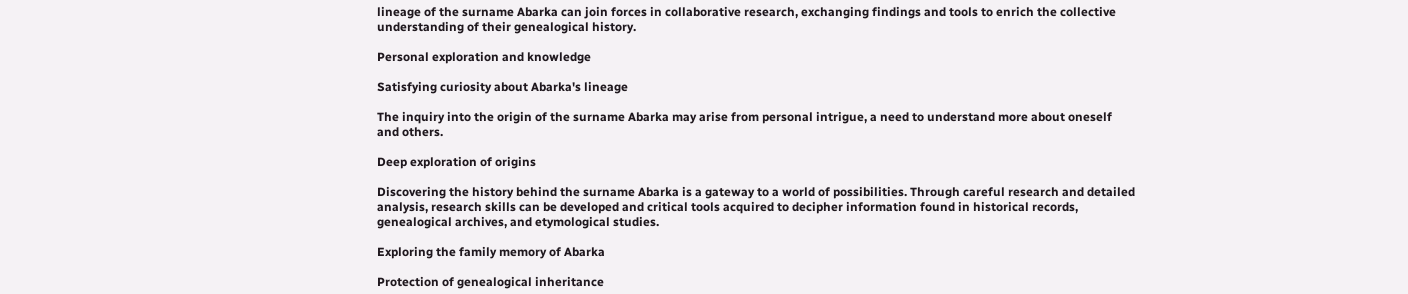lineage of the surname Abarka can join forces in collaborative research, exchanging findings and tools to enrich the collective understanding of their genealogical history.

Personal exploration and knowledge

Satisfying curiosity about Abarka's lineage

The inquiry into the origin of the surname Abarka may arise from personal intrigue, a need to understand more about oneself and others.

Deep exploration of origins

Discovering the history behind the surname Abarka is a gateway to a world of possibilities. Through careful research and detailed analysis, research skills can be developed and critical tools acquired to decipher information found in historical records, genealogical archives, and etymological studies.

Exploring the family memory of Abarka

Protection of genealogical inheritance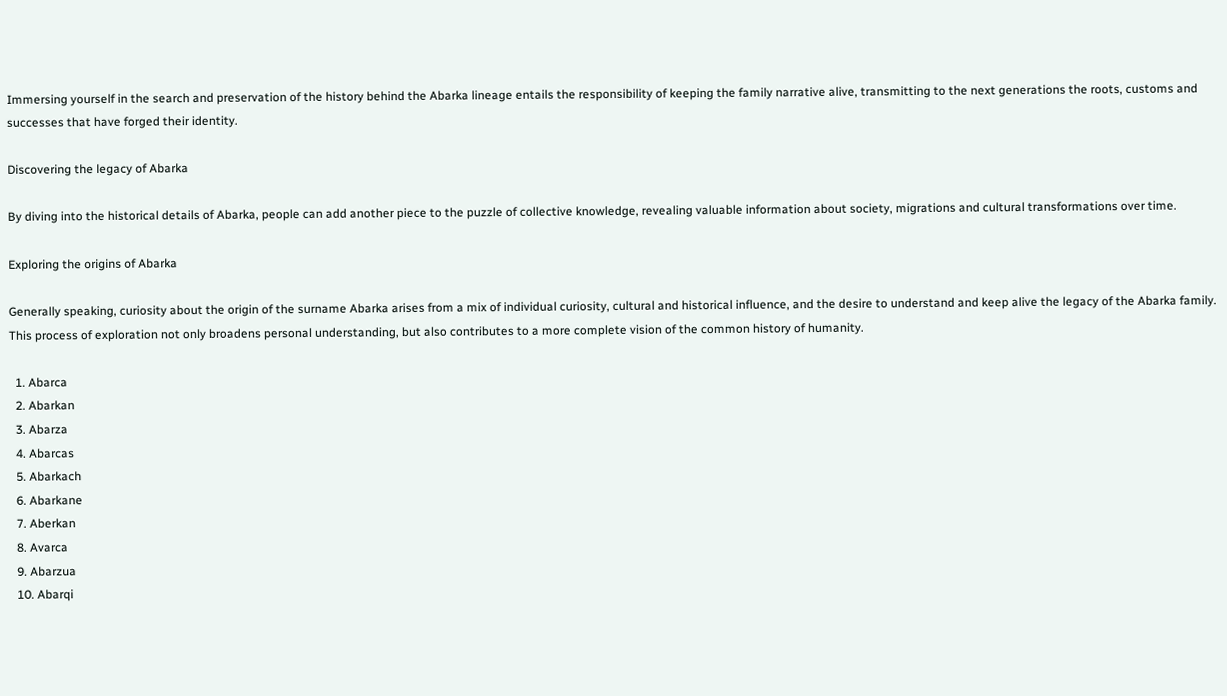Immersing yourself in the search and preservation of the history behind the Abarka lineage entails the responsibility of keeping the family narrative alive, transmitting to the next generations the roots, customs and successes that have forged their identity.

Discovering the legacy of Abarka

By diving into the historical details of Abarka, people can add another piece to the puzzle of collective knowledge, revealing valuable information about society, migrations and cultural transformations over time.

Exploring the origins of Abarka

Generally speaking, curiosity about the origin of the surname Abarka arises from a mix of individual curiosity, cultural and historical influence, and the desire to understand and keep alive the legacy of the Abarka family. This process of exploration not only broadens personal understanding, but also contributes to a more complete vision of the common history of humanity.

  1. Abarca
  2. Abarkan
  3. Abarza
  4. Abarcas
  5. Abarkach
  6. Abarkane
  7. Aberkan
  8. Avarca
  9. Abarzua
  10. Abarqi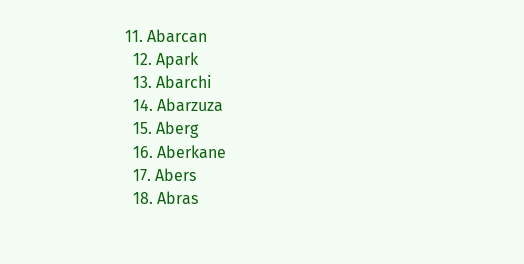11. Abarcan
  12. Apark
  13. Abarchi
  14. Abarzuza
  15. Aberg
  16. Aberkane
  17. Abers
  18. Abras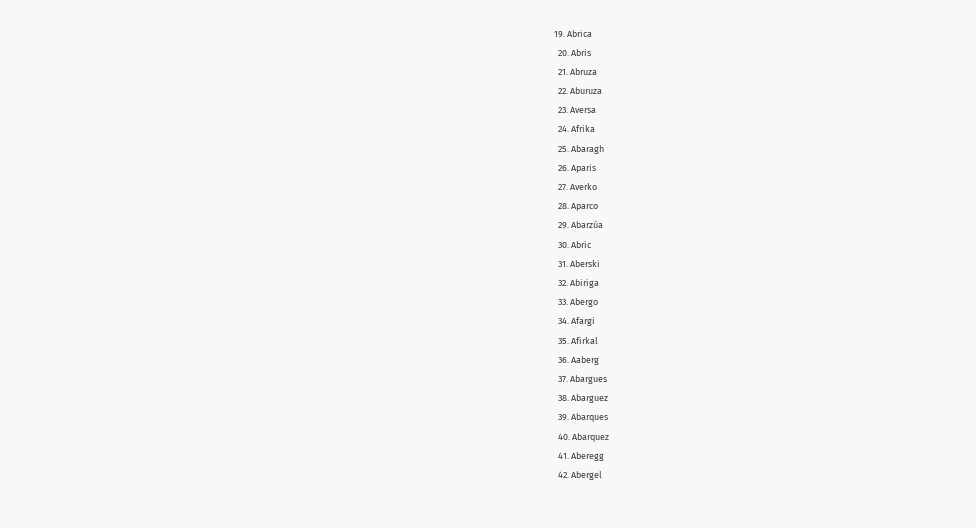19. Abrica
  20. Abris
  21. Abruza
  22. Aburuza
  23. Aversa
  24. Afrika
  25. Abaragh
  26. Aparis
  27. Averko
  28. Aparco
  29. Abarzúa
  30. Abric
  31. Aberski
  32. Abiriga
  33. Abergo
  34. Afargi
  35. Afirkal
  36. Aaberg
  37. Abargues
  38. Abarguez
  39. Abarques
  40. Abarquez
  41. Aberegg
  42. Abergel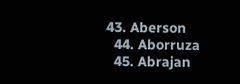43. Aberson
  44. Aborruza
  45. Abrajan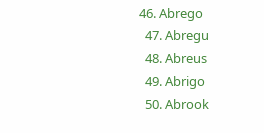46. Abrego
  47. Abregu
  48. Abreus
  49. Abrigo
  50. Abrook